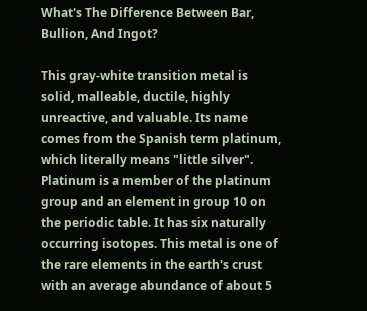What's The Difference Between Bar, Bullion, And Ingot?

This gray-white transition metal is solid, malleable, ductile, highly unreactive, and valuable. Its name comes from the Spanish term platinum, which literally means "little silver". Platinum is a member of the platinum group and an element in group 10 on the periodic table. It has six naturally occurring isotopes. This metal is one of the rare elements in the earth's crust with an average abundance of about 5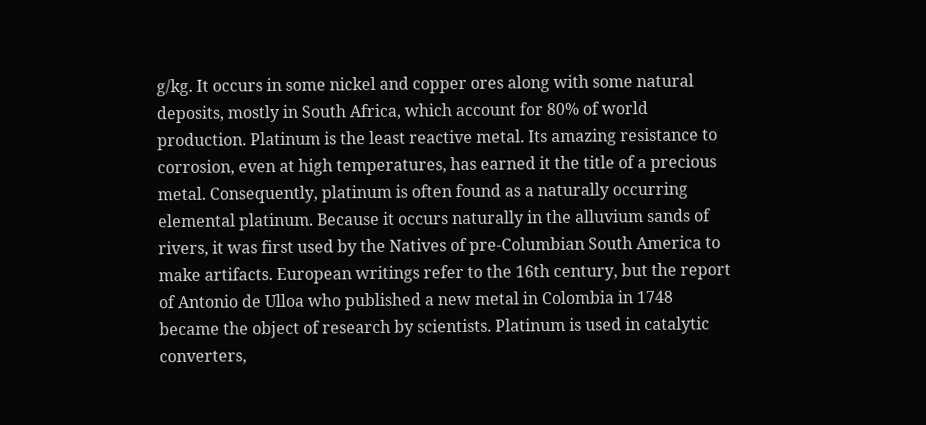g/kg. It occurs in some nickel and copper ores along with some natural deposits, mostly in South Africa, which account for 80% of world production. Platinum is the least reactive metal. Its amazing resistance to corrosion, even at high temperatures, has earned it the title of a precious metal. Consequently, platinum is often found as a naturally occurring elemental platinum. Because it occurs naturally in the alluvium sands of rivers, it was first used by the Natives of pre-Columbian South America to make artifacts. European writings refer to the 16th century, but the report of Antonio de Ulloa who published a new metal in Colombia in 1748 became the object of research by scientists. Platinum is used in catalytic converters,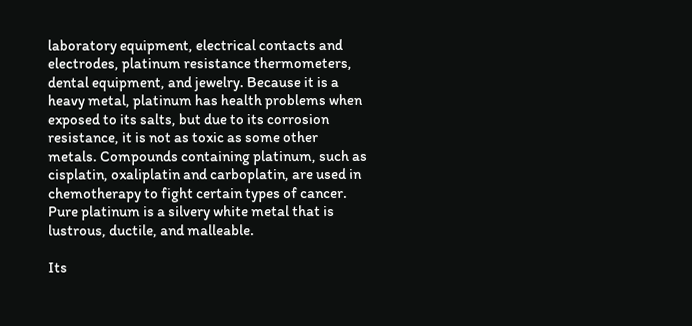laboratory equipment, electrical contacts and electrodes, platinum resistance thermometers, dental equipment, and jewelry. Because it is a heavy metal, platinum has health problems when exposed to its salts, but due to its corrosion resistance, it is not as toxic as some other metals. Compounds containing platinum, such as cisplatin, oxaliplatin and carboplatin, are used in chemotherapy to fight certain types of cancer. Pure platinum is a silvery white metal that is lustrous, ductile, and malleable.

Its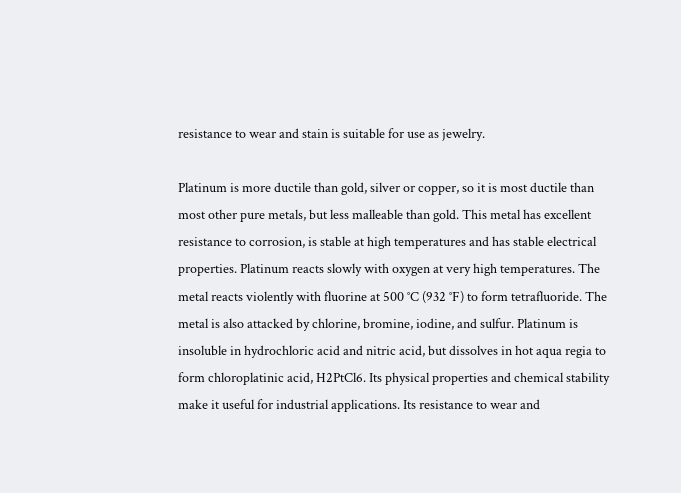resistance to wear and stain is suitable for use as jewelry.

Platinum is more ductile than gold, silver or copper, so it is most ductile than most other pure metals, but less malleable than gold. This metal has excellent resistance to corrosion, is stable at high temperatures and has stable electrical properties. Platinum reacts slowly with oxygen at very high temperatures. The metal reacts violently with fluorine at 500 °C (932 °F) to form tetrafluoride. The metal is also attacked by chlorine, bromine, iodine, and sulfur. Platinum is insoluble in hydrochloric acid and nitric acid, but dissolves in hot aqua regia to form chloroplatinic acid, H2PtCl6. Its physical properties and chemical stability make it useful for industrial applications. Its resistance to wear and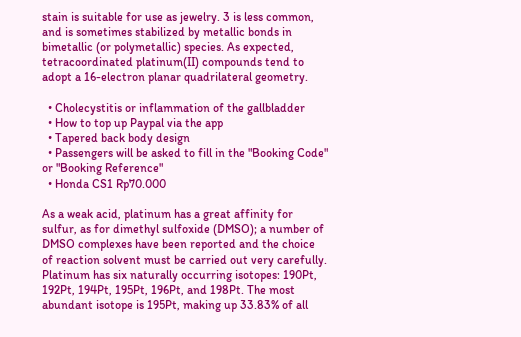stain is suitable for use as jewelry. 3 is less common, and is sometimes stabilized by metallic bonds in bimetallic (or polymetallic) species. As expected, tetracoordinated platinum(II) compounds tend to adopt a 16-electron planar quadrilateral geometry.

  • Cholecystitis or inflammation of the gallbladder
  • How to top up Paypal via the app
  • Tapered back body design
  • Passengers will be asked to fill in the "Booking Code" or "Booking Reference"
  • Honda CS1 Rp70.000

As a weak acid, platinum has a great affinity for sulfur, as for dimethyl sulfoxide (DMSO); a number of DMSO complexes have been reported and the choice of reaction solvent must be carried out very carefully. Platinum has six naturally occurring isotopes: 190Pt, 192Pt, 194Pt, 195Pt, 196Pt, and 198Pt. The most abundant isotope is 195Pt, making up 33.83% of all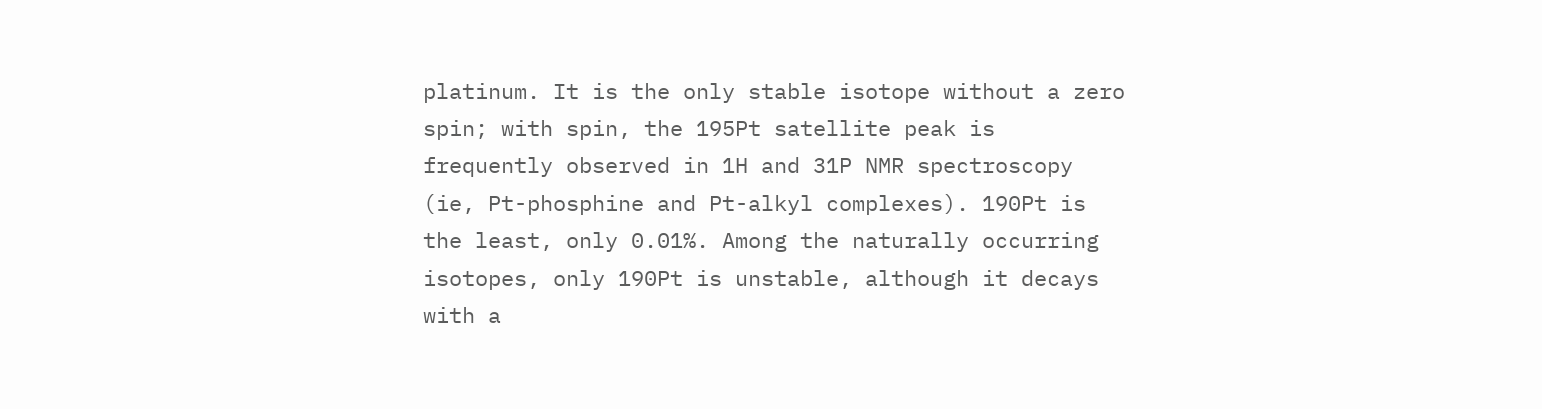platinum. It is the only stable isotope without a zero spin; with spin, the 195Pt satellite peak is frequently observed in 1H and 31P NMR spectroscopy (ie, Pt-phosphine and Pt-alkyl complexes). 190Pt is the least, only 0.01%. Among the naturally occurring isotopes, only 190Pt is unstable, although it decays with a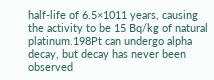half-life of 6.5×1011 years, causing the activity to be 15 Bq/kg of natural platinum.198Pt can undergo alpha decay, but decay has never been observed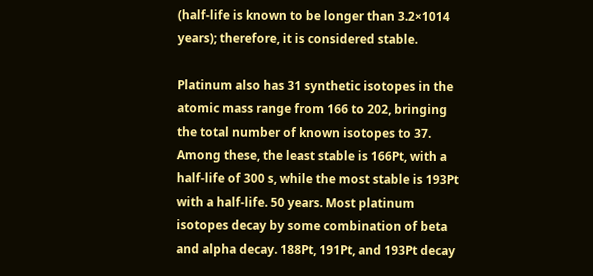(half-life is known to be longer than 3.2×1014 years); therefore, it is considered stable.

Platinum also has 31 synthetic isotopes in the atomic mass range from 166 to 202, bringing the total number of known isotopes to 37. Among these, the least stable is 166Pt, with a half-life of 300 s, while the most stable is 193Pt with a half-life. 50 years. Most platinum isotopes decay by some combination of beta and alpha decay. 188Pt, 191Pt, and 193Pt decay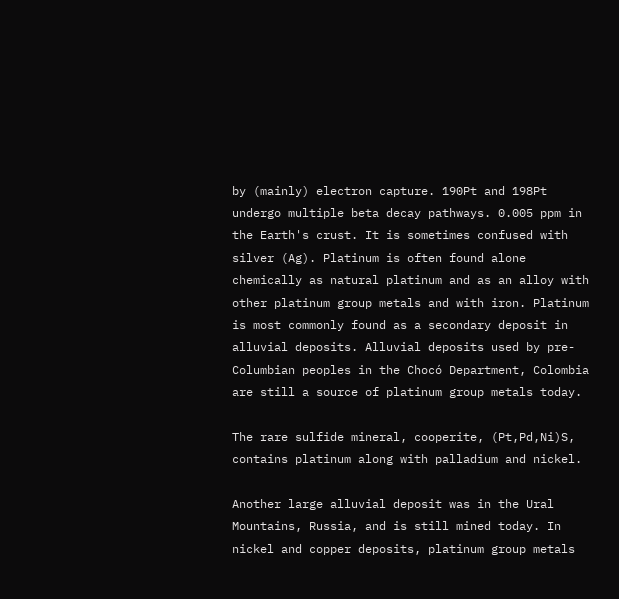by (mainly) electron capture. 190Pt and 198Pt undergo multiple beta decay pathways. 0.005 ppm in the Earth's crust. It is sometimes confused with silver (Ag). Platinum is often found alone chemically as natural platinum and as an alloy with other platinum group metals and with iron. Platinum is most commonly found as a secondary deposit in alluvial deposits. Alluvial deposits used by pre-Columbian peoples in the Chocó Department, Colombia are still a source of platinum group metals today.

The rare sulfide mineral, cooperite, (Pt,Pd,Ni)S, contains platinum along with palladium and nickel.

Another large alluvial deposit was in the Ural Mountains, Russia, and is still mined today. In nickel and copper deposits, platinum group metals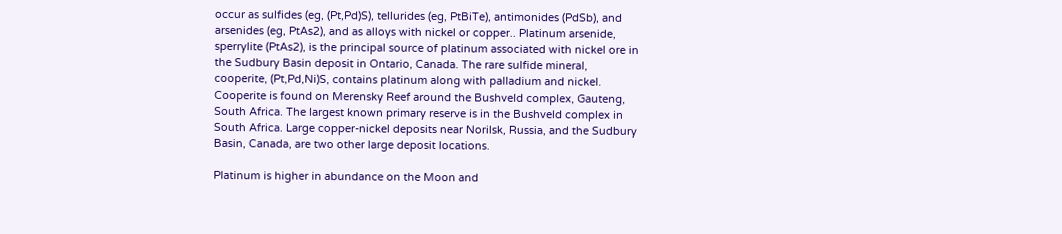occur as sulfides (eg, (Pt,Pd)S), tellurides (eg, PtBiTe), antimonides (PdSb), and arsenides (eg, PtAs2), and as alloys with nickel or copper.. Platinum arsenide, sperrylite (PtAs2), is the principal source of platinum associated with nickel ore in the Sudbury Basin deposit in Ontario, Canada. The rare sulfide mineral, cooperite, (Pt,Pd,Ni)S, contains platinum along with palladium and nickel. Cooperite is found on Merensky Reef around the Bushveld complex, Gauteng, South Africa. The largest known primary reserve is in the Bushveld complex in South Africa. Large copper-nickel deposits near Norilsk, Russia, and the Sudbury Basin, Canada, are two other large deposit locations.

Platinum is higher in abundance on the Moon and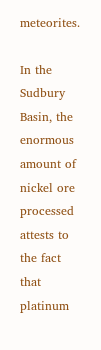meteorites.

In the Sudbury Basin, the enormous amount of nickel ore processed attests to the fact that platinum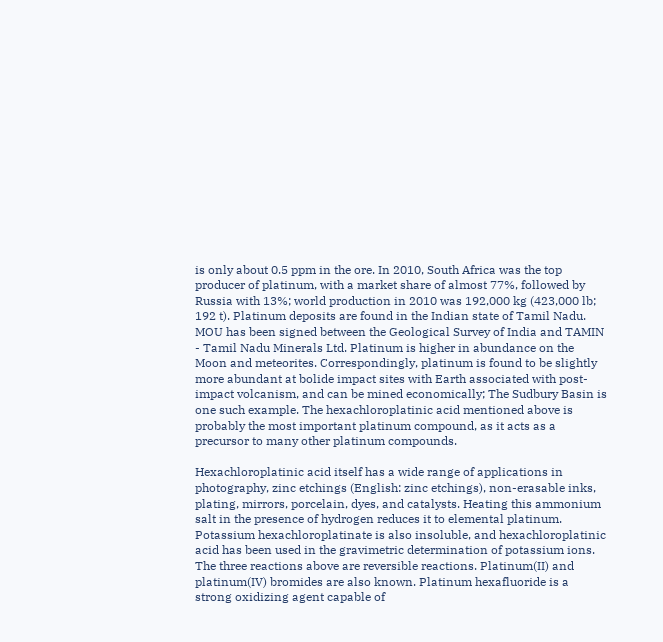is only about 0.5 ppm in the ore. In 2010, South Africa was the top producer of platinum, with a market share of almost 77%, followed by Russia with 13%; world production in 2010 was 192,000 kg (423,000 lb; 192 t). Platinum deposits are found in the Indian state of Tamil Nadu. MOU has been signed between the Geological Survey of India and TAMIN - Tamil Nadu Minerals Ltd. Platinum is higher in abundance on the Moon and meteorites. Correspondingly, platinum is found to be slightly more abundant at bolide impact sites with Earth associated with post-impact volcanism, and can be mined economically; The Sudbury Basin is one such example. The hexachloroplatinic acid mentioned above is probably the most important platinum compound, as it acts as a precursor to many other platinum compounds.

Hexachloroplatinic acid itself has a wide range of applications in photography, zinc etchings (English: zinc etchings), non-erasable inks, plating, mirrors, porcelain, dyes, and catalysts. Heating this ammonium salt in the presence of hydrogen reduces it to elemental platinum. Potassium hexachloroplatinate is also insoluble, and hexachloroplatinic acid has been used in the gravimetric determination of potassium ions. The three reactions above are reversible reactions. Platinum(II) and platinum(IV) bromides are also known. Platinum hexafluoride is a strong oxidizing agent capable of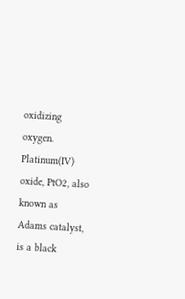oxidizing oxygen. Platinum(IV) oxide, PtO2, also known as Adams catalyst, is a black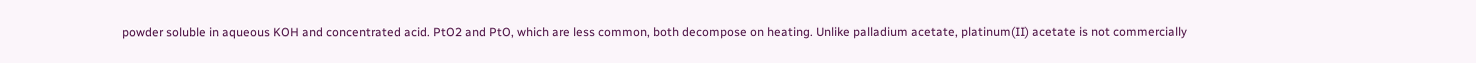powder soluble in aqueous KOH and concentrated acid. PtO2 and PtO, which are less common, both decompose on heating. Unlike palladium acetate, platinum(II) acetate is not commercially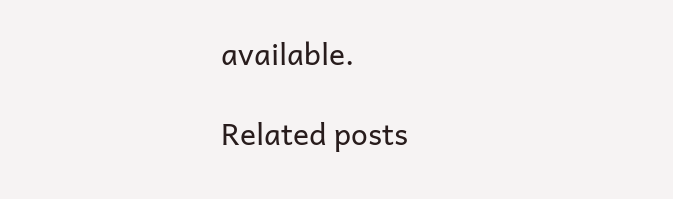available.

Related posts